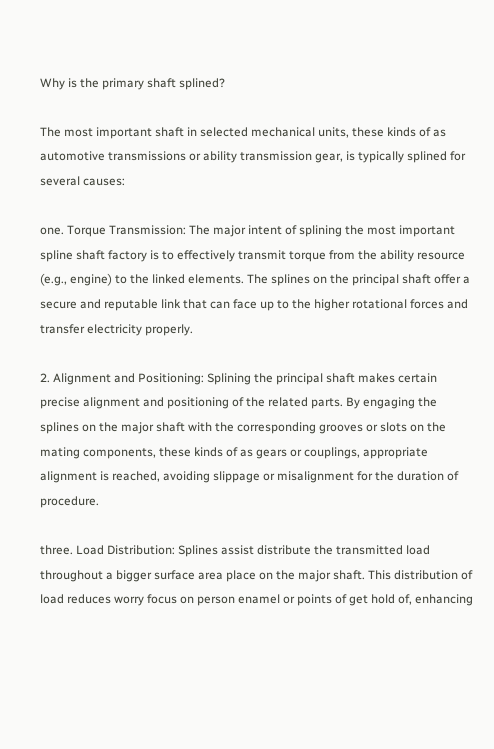Why is the primary shaft splined?

The most important shaft in selected mechanical units, these kinds of as automotive transmissions or ability transmission gear, is typically splined for several causes:

one. Torque Transmission: The major intent of splining the most important spline shaft factory is to effectively transmit torque from the ability resource (e.g., engine) to the linked elements. The splines on the principal shaft offer a secure and reputable link that can face up to the higher rotational forces and transfer electricity properly.

2. Alignment and Positioning: Splining the principal shaft makes certain precise alignment and positioning of the related parts. By engaging the splines on the major shaft with the corresponding grooves or slots on the mating components, these kinds of as gears or couplings, appropriate alignment is reached, avoiding slippage or misalignment for the duration of procedure.

three. Load Distribution: Splines assist distribute the transmitted load throughout a bigger surface area place on the major shaft. This distribution of load reduces worry focus on person enamel or points of get hold of, enhancing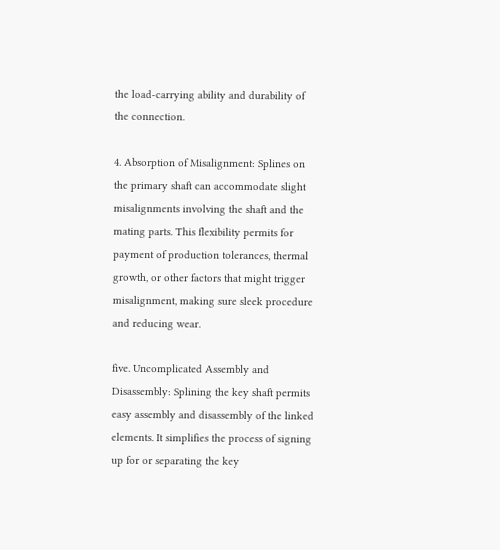the load-carrying ability and durability of the connection.

4. Absorption of Misalignment: Splines on the primary shaft can accommodate slight misalignments involving the shaft and the mating parts. This flexibility permits for payment of production tolerances, thermal growth, or other factors that might trigger misalignment, making sure sleek procedure and reducing wear.

five. Uncomplicated Assembly and Disassembly: Splining the key shaft permits easy assembly and disassembly of the linked elements. It simplifies the process of signing up for or separating the key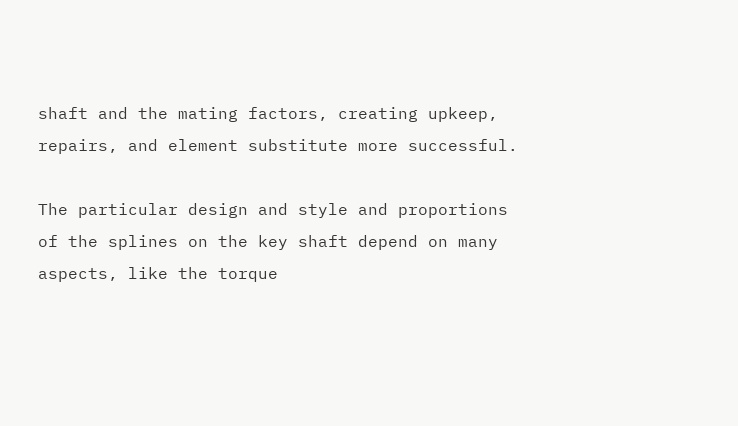shaft and the mating factors, creating upkeep, repairs, and element substitute more successful.

The particular design and style and proportions of the splines on the key shaft depend on many aspects, like the torque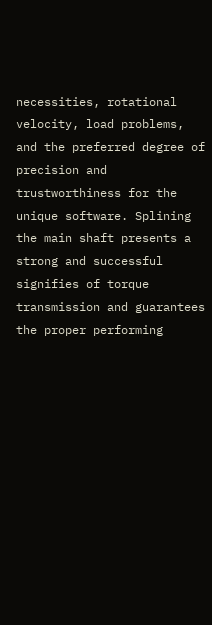necessities, rotational velocity, load problems, and the preferred degree of precision and trustworthiness for the unique software. Splining the main shaft presents a strong and successful signifies of torque transmission and guarantees the proper performing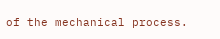of the mechanical process.